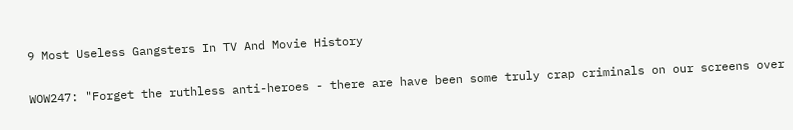9 Most Useless Gangsters In TV And Movie History

WOW247: "Forget the ruthless anti-heroes - there are have been some truly crap criminals on our screens over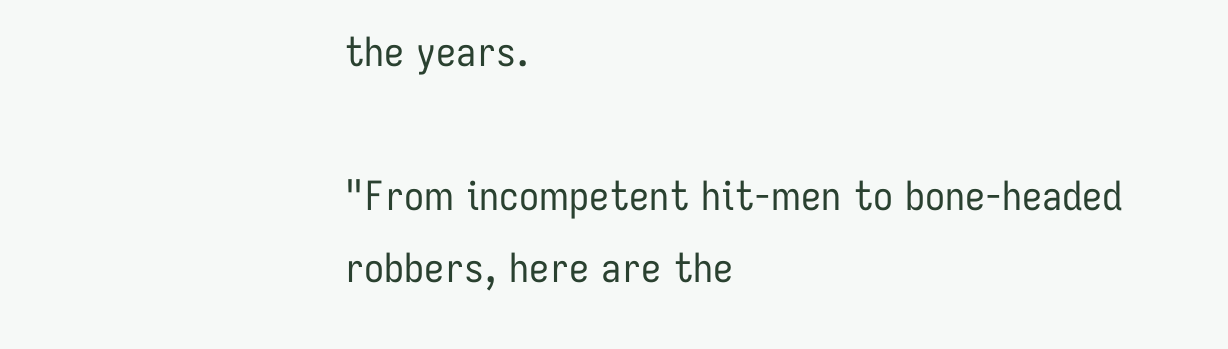the years.

"From incompetent hit-men to bone-headed robbers, here are the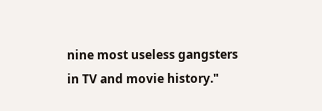nine most useless gangsters in TV and movie history."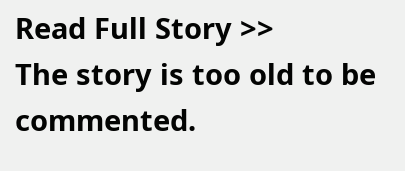Read Full Story >>
The story is too old to be commented.